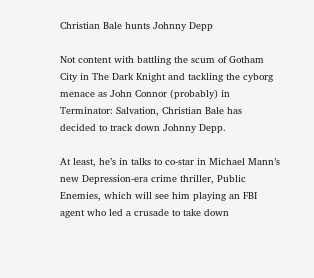Christian Bale hunts Johnny Depp

Not content with battling the scum of Gotham City in The Dark Knight and tackling the cyborg menace as John Connor (probably) in Terminator: Salvation, Christian Bale has decided to track down Johnny Depp.

At least, he’s in talks to co-star in Michael Mann’s new Depression-era crime thriller, Public Enemies, which will see him playing an FBI agent who led a crusade to take down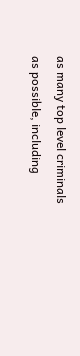as many top level criminals as possible, including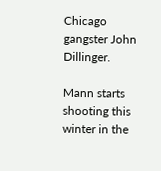Chicago gangster John Dillinger.

Mann starts shooting this winter in the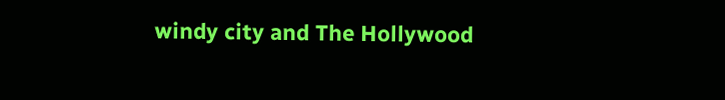windy city and The Hollywood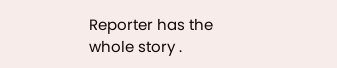Reporter has the whole story .